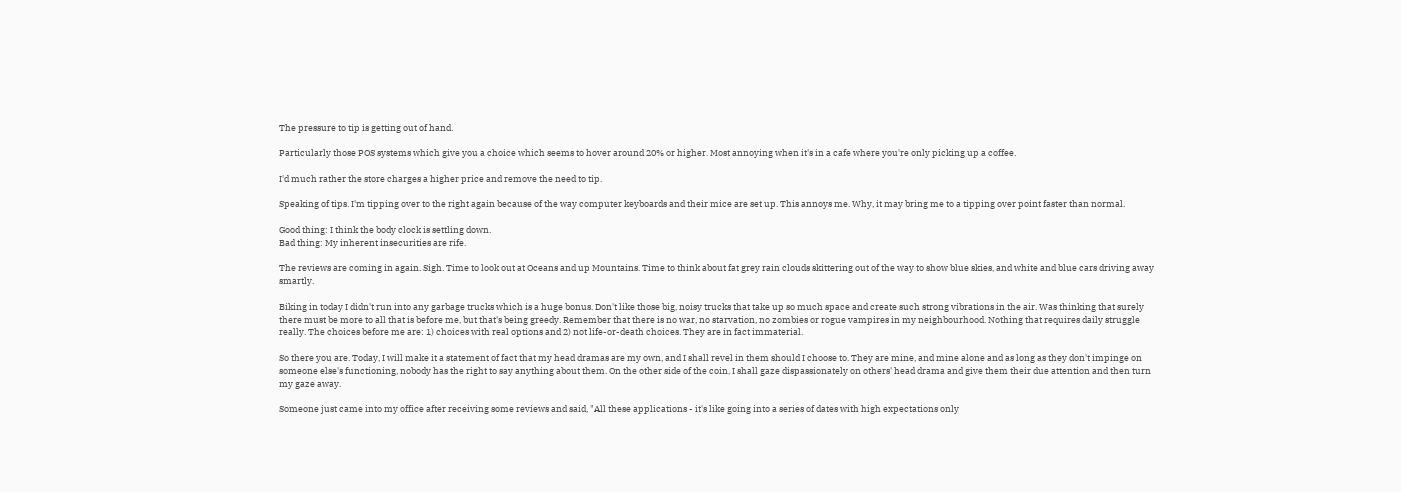The pressure to tip is getting out of hand.

Particularly those POS systems which give you a choice which seems to hover around 20% or higher. Most annoying when it's in a cafe where you're only picking up a coffee.

I'd much rather the store charges a higher price and remove the need to tip.

Speaking of tips. I'm tipping over to the right again because of the way computer keyboards and their mice are set up. This annoys me. Why, it may bring me to a tipping over point faster than normal.

Good thing: I think the body clock is settling down.
Bad thing: My inherent insecurities are rife.

The reviews are coming in again. Sigh. Time to look out at Oceans and up Mountains. Time to think about fat grey rain clouds skittering out of the way to show blue skies, and white and blue cars driving away smartly.

Biking in today I didn't run into any garbage trucks which is a huge bonus. Don't like those big, noisy trucks that take up so much space and create such strong vibrations in the air. Was thinking that surely there must be more to all that is before me, but that's being greedy. Remember that there is no war, no starvation, no zombies or rogue vampires in my neighbourhood. Nothing that requires daily struggle really. The choices before me are: 1) choices with real options and 2) not life-or-death choices. They are in fact immaterial.

So there you are. Today, I will make it a statement of fact that my head dramas are my own, and I shall revel in them should I choose to. They are mine, and mine alone and as long as they don't impinge on someone else's functioning, nobody has the right to say anything about them. On the other side of the coin, I shall gaze dispassionately on others' head drama and give them their due attention and then turn my gaze away.

Someone just came into my office after receiving some reviews and said, "All these applications - it's like going into a series of dates with high expectations only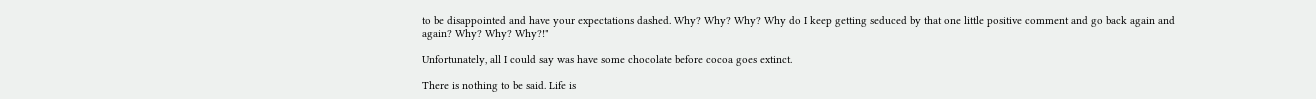to be disappointed and have your expectations dashed. Why? Why? Why? Why do I keep getting seduced by that one little positive comment and go back again and again? Why? Why? Why?!"

Unfortunately, all I could say was have some chocolate before cocoa goes extinct.

There is nothing to be said. Life is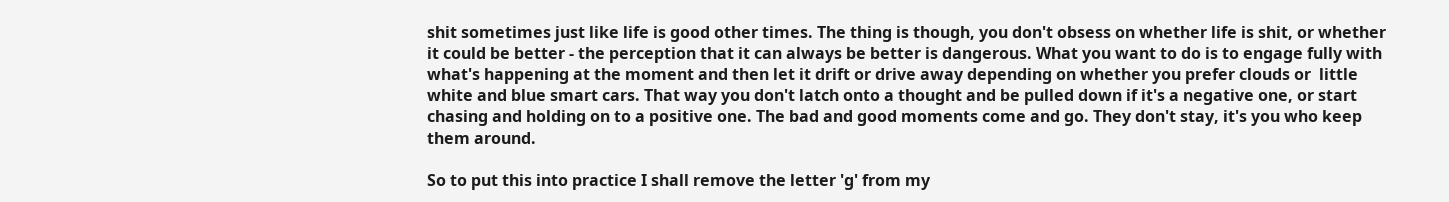shit sometimes just like life is good other times. The thing is though, you don't obsess on whether life is shit, or whether it could be better - the perception that it can always be better is dangerous. What you want to do is to engage fully with what's happening at the moment and then let it drift or drive away depending on whether you prefer clouds or  little white and blue smart cars. That way you don't latch onto a thought and be pulled down if it's a negative one, or start chasing and holding on to a positive one. The bad and good moments come and go. They don't stay, it's you who keep them around.

So to put this into practice I shall remove the letter 'g' from my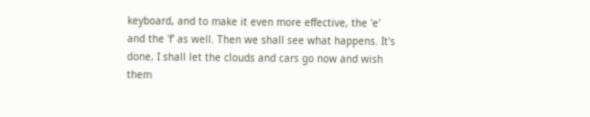keyboard, and to make it even more effective, the 'e' and the 'f' as well. Then we shall see what happens. It's done, I shall let the clouds and cars go now and wish them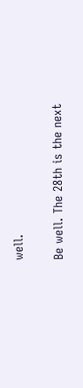well.

Be well. The 28th is the next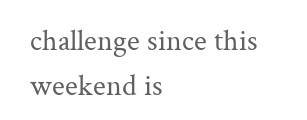challenge since this weekend is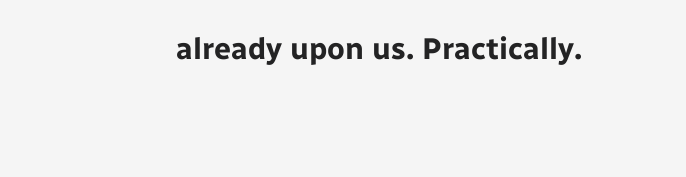already upon us. Practically.